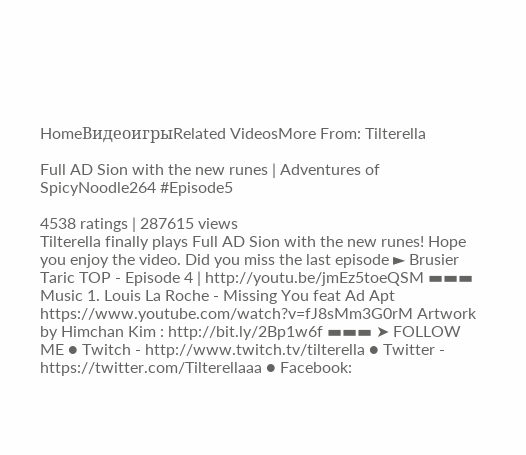HomeВидеоигрыRelated VideosMore From: Tilterella

Full AD Sion with the new runes | Adventures of SpicyNoodle264 #Episode5

4538 ratings | 287615 views
Tilterella finally plays Full AD Sion with the new runes! Hope you enjoy the video. Did you miss the last episode ► Brusier Taric TOP - Episode 4 | http://youtu.be/jmEz5toeQSM ▬▬▬ Music 1. Louis La Roche - Missing You feat Ad Apt https://www.youtube.com/watch?v=fJ8sMm3G0rM Artwork by Himchan Kim : http://bit.ly/2Bp1w6f ▬▬▬ ➤ FOLLOW ME ● Twitch - http://www.twitch.tv/tilterella ● Twitter - https://twitter.com/Tilterellaaa ● Facebook: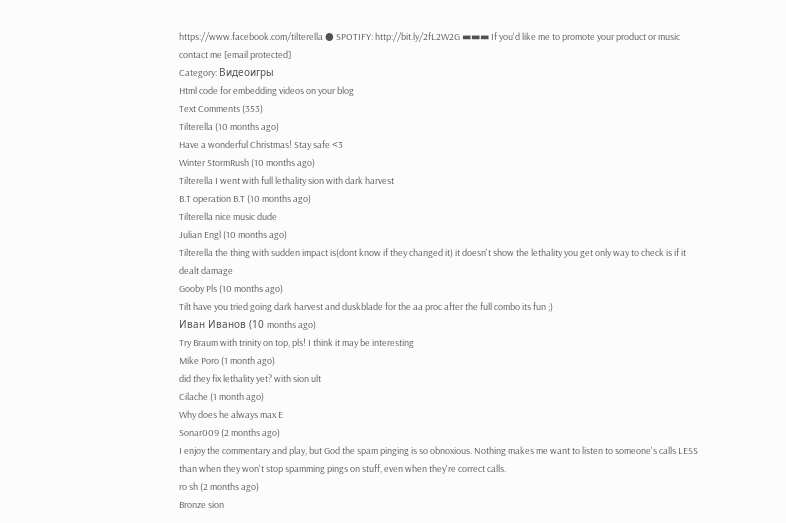https://www.facebook.com/tilterella ● SPOTIFY: http://bit.ly/2fL2W2G ▬▬▬ If you'd like me to promote your product or music contact me [email protected]
Category: Видеоигры
Html code for embedding videos on your blog
Text Comments (353)
Tilterella (10 months ago)
Have a wonderful Christmas! Stay safe <3
Winter StormRush (10 months ago)
Tilterella I went with full lethality sion with dark harvest
B.T operation B.T (10 months ago)
Tilterella nice music dude
Julian Engl (10 months ago)
Tilterella the thing with sudden impact is(dont know if they changed it) it doesn't show the lethality you get only way to check is if it dealt damage
Gooby Pls (10 months ago)
Tilt have you tried going dark harvest and duskblade for the aa proc after the full combo its fun ;)
Иван Иванов (10 months ago)
Try Braum with trinity on top, pls! I think it may be interesting
Mike Poro (1 month ago)
did they fix lethality yet? with sion ult
Cilache (1 month ago)
Why does he always max E
Sonar009 (2 months ago)
I enjoy the commentary and play, but God the spam pinging is so obnoxious. Nothing makes me want to listen to someone's calls LESS than when they won't stop spamming pings on stuff, even when they're correct calls.
ro sh (2 months ago)
Bronze sion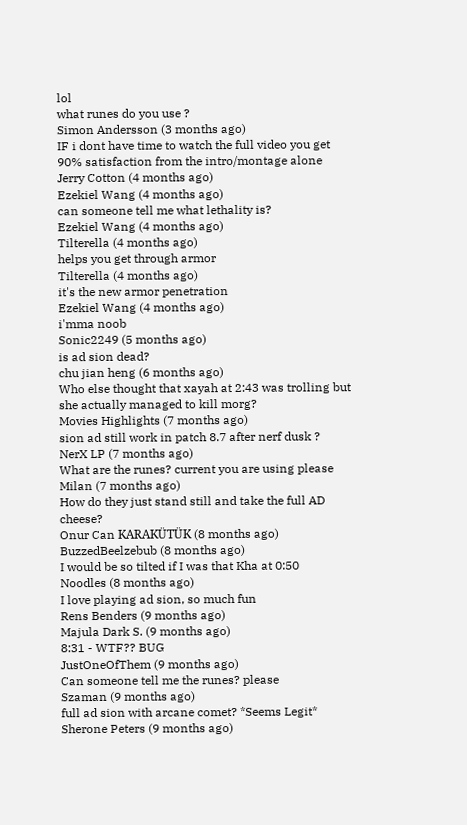lol
what runes do you use ?
Simon Andersson (3 months ago)
IF i dont have time to watch the full video you get 90% satisfaction from the intro/montage alone
Jerry Cotton (4 months ago)
Ezekiel Wang (4 months ago)
can someone tell me what lethality is?
Ezekiel Wang (4 months ago)
Tilterella (4 months ago)
helps you get through armor
Tilterella (4 months ago)
it's the new armor penetration
Ezekiel Wang (4 months ago)
i'mma noob
Sonic2249 (5 months ago)
is ad sion dead?
chu jian heng (6 months ago)
Who else thought that xayah at 2:43 was trolling but she actually managed to kill morg?
Movies Highlights (7 months ago)
sion ad still work in patch 8.7 after nerf dusk ?
NerX LP (7 months ago)
What are the runes? current you are using please
Milan (7 months ago)
How do they just stand still and take the full AD cheese?
Onur Can KARAKÜTÜK (8 months ago)
BuzzedBeelzebub (8 months ago)
I would be so tilted if I was that Kha at 0:50
Noodles (8 months ago)
I love playing ad sion, so much fun
Rens Benders (9 months ago)
Majula Dark S. (9 months ago)
8:31 - WTF?? BUG
JustOneOfThem (9 months ago)
Can someone tell me the runes? please
Szaman (9 months ago)
full ad sion with arcane comet? *Seems Legit*
Sherone Peters (9 months ago)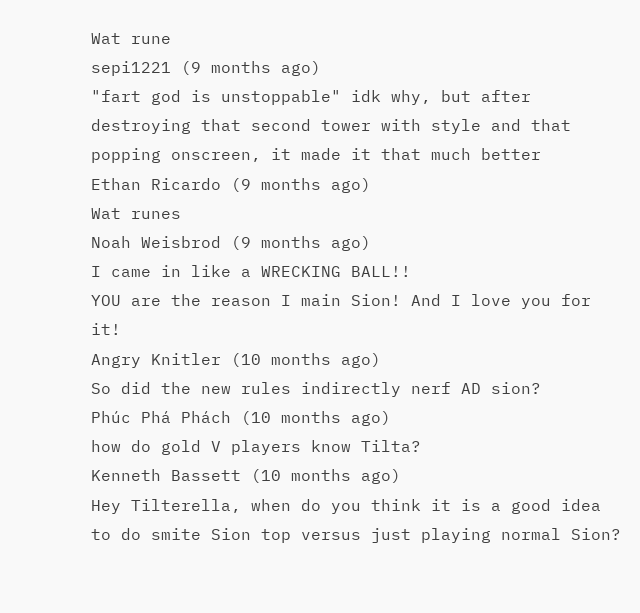Wat rune
sepi1221 (9 months ago)
"fart god is unstoppable" idk why, but after destroying that second tower with style and that popping onscreen, it made it that much better
Ethan Ricardo (9 months ago)
Wat runes
Noah Weisbrod (9 months ago)
I came in like a WRECKING BALL!!
YOU are the reason I main Sion! And I love you for it!
Angry Knitler (10 months ago)
So did the new rules indirectly nerf AD sion?
Phúc Phá Phách (10 months ago)
how do gold V players know Tilta?
Kenneth Bassett (10 months ago)
Hey Tilterella, when do you think it is a good idea to do smite Sion top versus just playing normal Sion?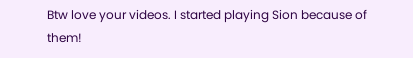Btw love your videos. I started playing Sion because of them!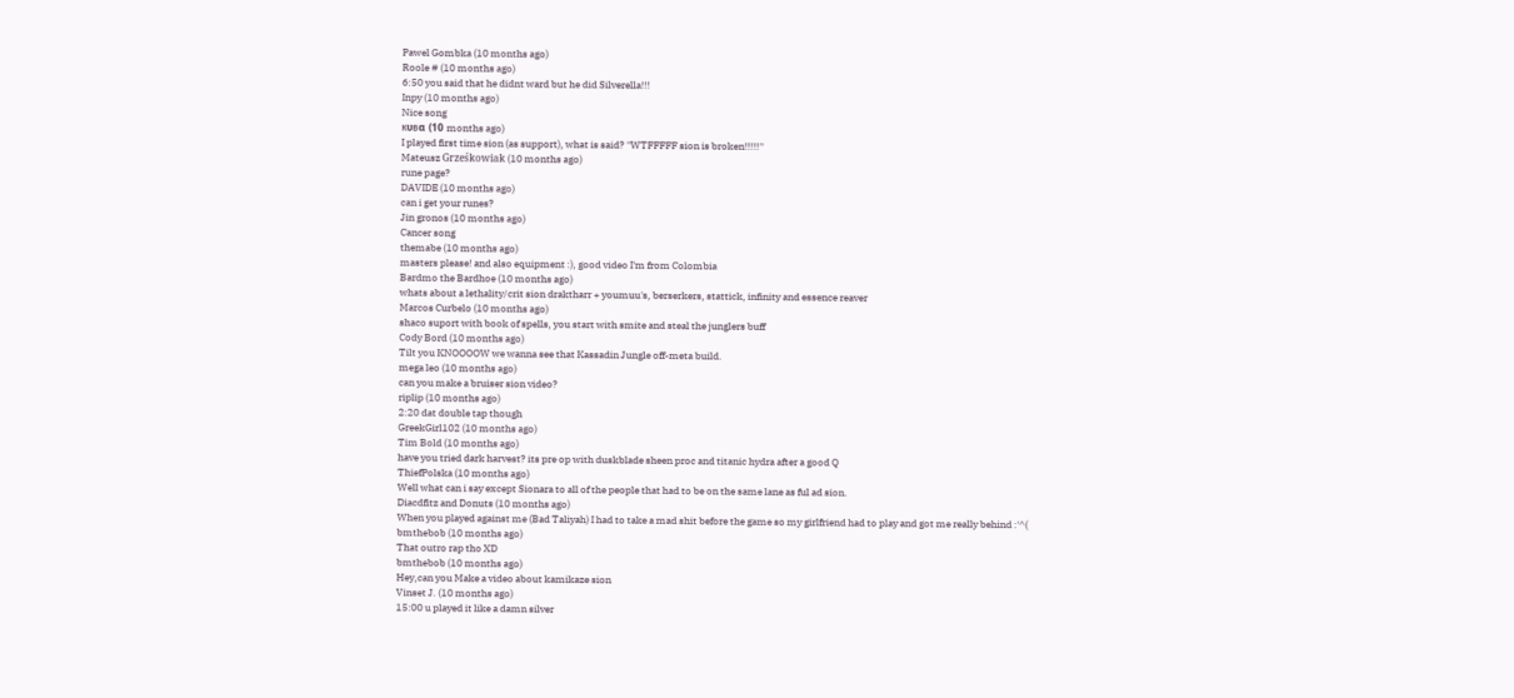Pawel Gombka (10 months ago)
Roole # (10 months ago)
6:50 you said that he didnt ward but he did Silverella!!!
Inpy (10 months ago)
Nice song
кυвα (10 months ago)
I played first time sion (as support), what is said? ''WTFFFFF sion is broken!!!!!''
Mateusz Grześkowiak (10 months ago)
rune page?
DAVIDE (10 months ago)
can i get your runes?
Jin gronos (10 months ago)
Cancer song
themabe (10 months ago)
masters please! and also equipment :), good video I'm from Colombia
Bardmo the Bardhoe (10 months ago)
whats about a lethality/crit sion draktharr + youmuu's, berserkers, stattick, infinity and essence reaver
Marcos Curbelo (10 months ago)
shaco suport with book of spells, you start with smite and steal the junglers buff
Cody Bord (10 months ago)
Tilt you KNOOOOW we wanna see that Kassadin Jungle off-meta build.
mega leo (10 months ago)
can you make a bruiser sion video?
riplip (10 months ago)
2:20 dat double tap though
GreekGirl102 (10 months ago)
Tim Bold (10 months ago)
have you tried dark harvest? its pre op with duskblade sheen proc and titanic hydra after a good Q
ThiefPolska (10 months ago)
Well what can i say except Sionara to all of the people that had to be on the same lane as ful ad sion.
Diacdfitz and Donuts (10 months ago)
When you played against me (Bad Taliyah) I had to take a mad shit before the game so my girlfriend had to play and got me really behind :'^(
bmthebob (10 months ago)
That outro rap tho XD
bmthebob (10 months ago)
Hey,can you Make a video about kamikaze sion
Vinset J. (10 months ago)
15:00 u played it like a damn silver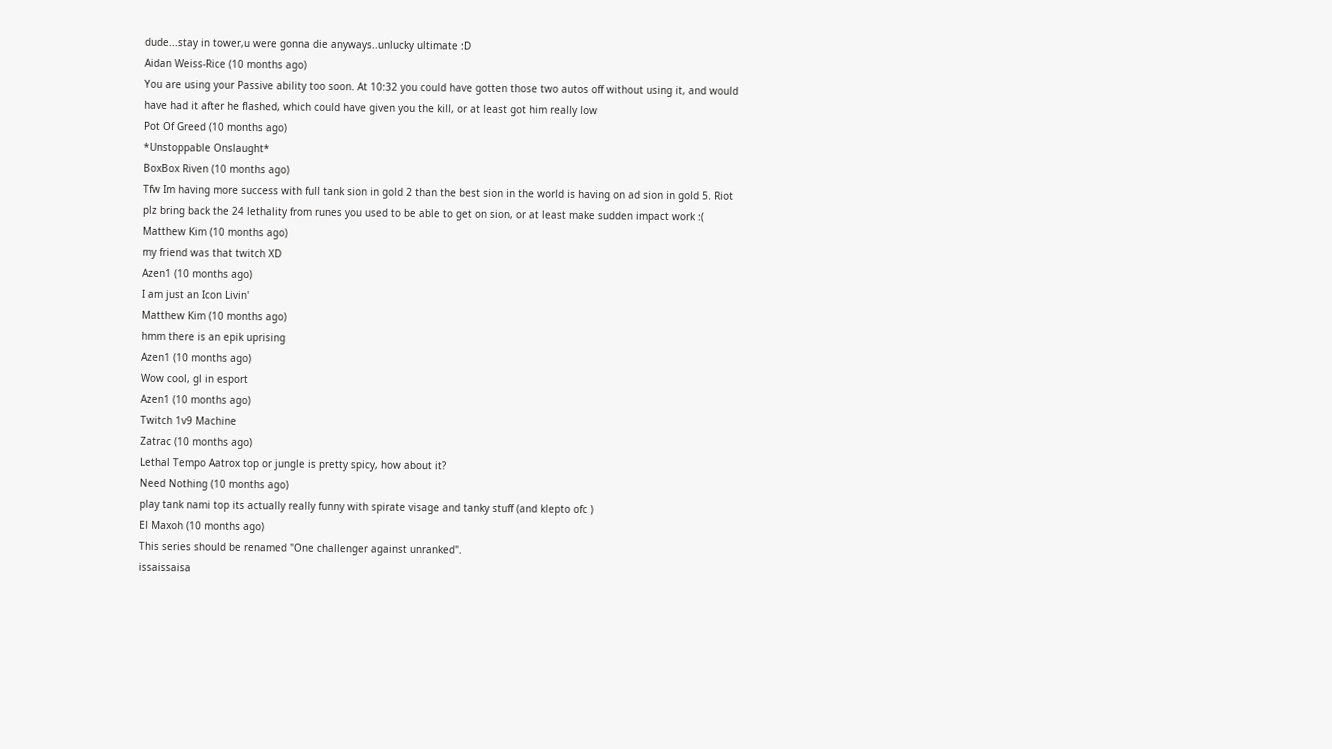dude...stay in tower,u were gonna die anyways..unlucky ultimate :D
Aidan Weiss-Rice (10 months ago)
You are using your Passive ability too soon. At 10:32 you could have gotten those two autos off without using it, and would have had it after he flashed, which could have given you the kill, or at least got him really low
Pot Of Greed (10 months ago)
*Unstoppable Onslaught*
BoxBox Riven (10 months ago)
Tfw Im having more success with full tank sion in gold 2 than the best sion in the world is having on ad sion in gold 5. Riot plz bring back the 24 lethality from runes you used to be able to get on sion, or at least make sudden impact work :(
Matthew Kim (10 months ago)
my friend was that twitch XD
Azen1 (10 months ago)
I am just an Icon Livin'
Matthew Kim (10 months ago)
hmm there is an epik uprising
Azen1 (10 months ago)
Wow cool, gl in esport
Azen1 (10 months ago)
Twitch 1v9 Machine
Zatrac (10 months ago)
Lethal Tempo Aatrox top or jungle is pretty spicy, how about it?
Need Nothing (10 months ago)
play tank nami top its actually really funny with spirate visage and tanky stuff (and klepto ofc )
El Maxoh (10 months ago)
This series should be renamed "One challenger against unranked".
issaissaisa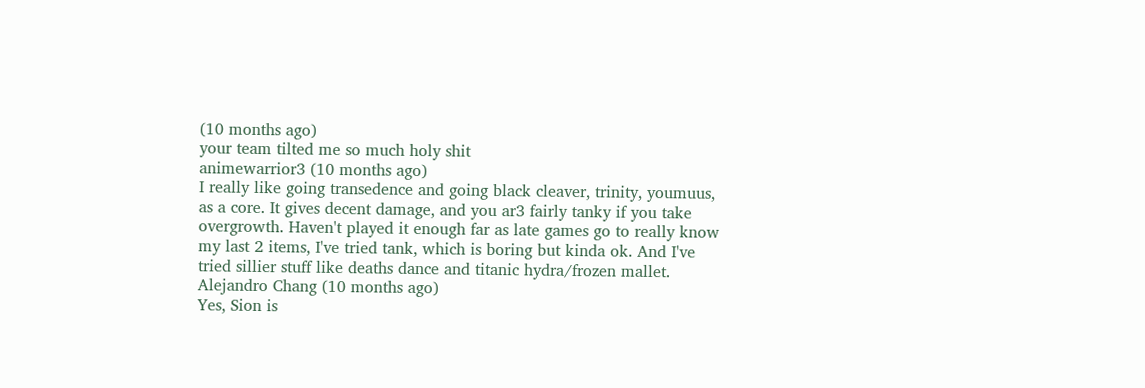(10 months ago)
your team tilted me so much holy shit
animewarrior3 (10 months ago)
I really like going transedence and going black cleaver, trinity, youmuus, as a core. It gives decent damage, and you ar3 fairly tanky if you take overgrowth. Haven't played it enough far as late games go to really know my last 2 items, I've tried tank, which is boring but kinda ok. And I've tried sillier stuff like deaths dance and titanic hydra/frozen mallet.
Alejandro Chang (10 months ago)
Yes, Sion is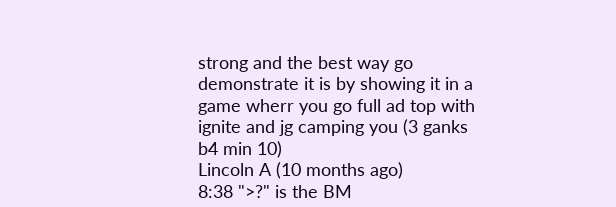strong and the best way go demonstrate it is by showing it in a game wherr you go full ad top with ignite and jg camping you (3 ganks b4 min 10)
Lincoln A (10 months ago)
8:38 ">?" is the BM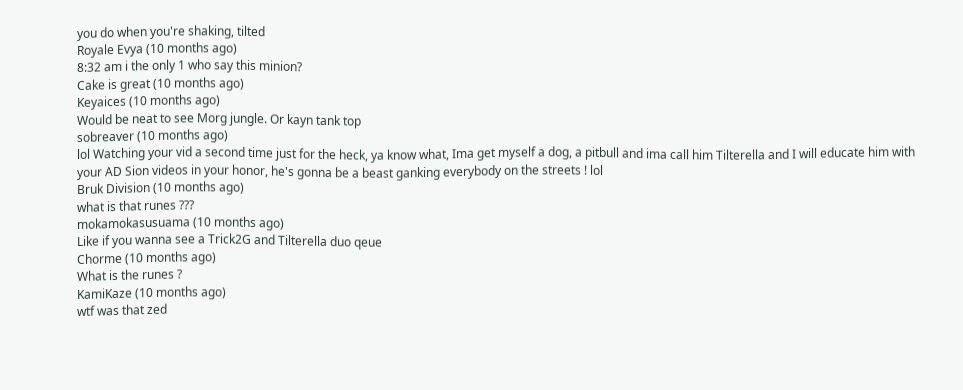you do when you're shaking, tilted
Royale Evya (10 months ago)
8:32 am i the only 1 who say this minion?
Cake is great (10 months ago)
Keyaices (10 months ago)
Would be neat to see Morg jungle. Or kayn tank top
sobreaver (10 months ago)
lol Watching your vid a second time just for the heck, ya know what, Ima get myself a dog, a pitbull and ima call him Tilterella and I will educate him with your AD Sion videos in your honor, he's gonna be a beast ganking everybody on the streets ! lol
Bruk Division (10 months ago)
what is that runes ???
mokamokasusuama (10 months ago)
Like if you wanna see a Trick2G and Tilterella duo qeue
Chorme (10 months ago)
What is the runes ?
KamiKaze (10 months ago)
wtf was that zed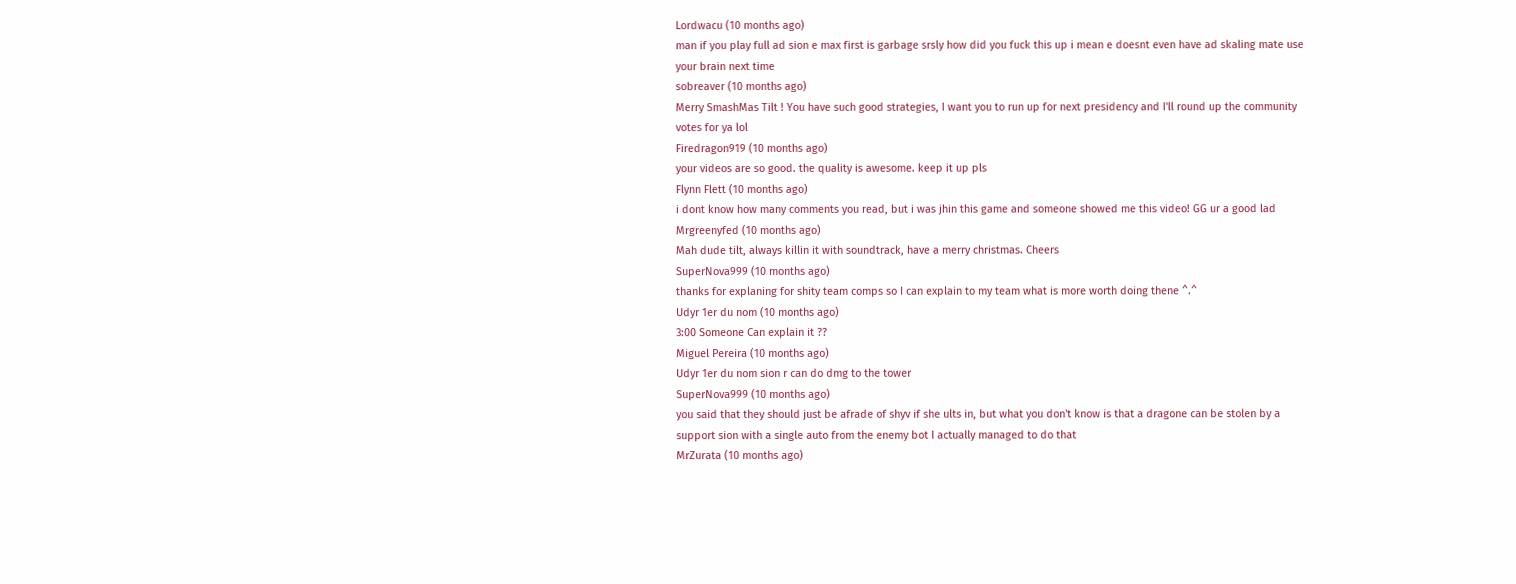Lordwacu (10 months ago)
man if you play full ad sion e max first is garbage srsly how did you fuck this up i mean e doesnt even have ad skaling mate use your brain next time
sobreaver (10 months ago)
Merry SmashMas Tilt ! You have such good strategies, I want you to run up for next presidency and I'll round up the community votes for ya lol
Firedragon919 (10 months ago)
your videos are so good. the quality is awesome. keep it up pls
Flynn Flett (10 months ago)
i dont know how many comments you read, but i was jhin this game and someone showed me this video! GG ur a good lad
Mrgreenyfed (10 months ago)
Mah dude tilt, always killin it with soundtrack, have a merry christmas. Cheers
SuperNova999 (10 months ago)
thanks for explaning for shity team comps so I can explain to my team what is more worth doing thene ^.^
Udyr 1er du nom (10 months ago)
3:00 Someone Can explain it ??
Miguel Pereira (10 months ago)
Udyr 1er du nom sion r can do dmg to the tower
SuperNova999 (10 months ago)
you said that they should just be afrade of shyv if she ults in, but what you don't know is that a dragone can be stolen by a support sion with a single auto from the enemy bot I actually managed to do that
MrZurata (10 months ago)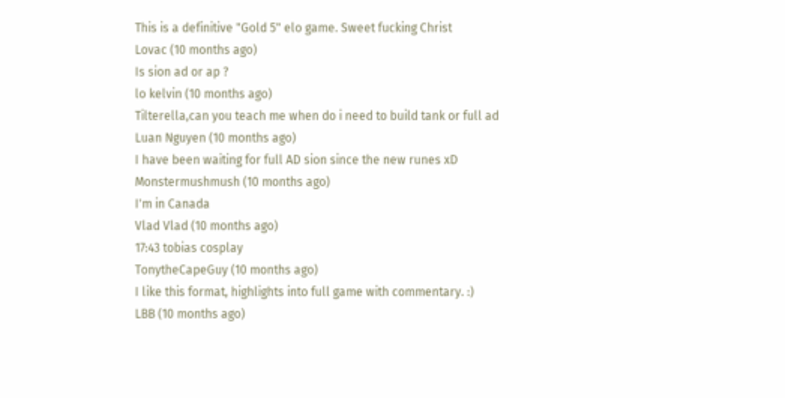This is a definitive "Gold 5" elo game. Sweet fucking Christ
Lovac (10 months ago)
Is sion ad or ap ?
lo kelvin (10 months ago)
Tilterella,can you teach me when do i need to build tank or full ad
Luan Nguyen (10 months ago)
I have been waiting for full AD sion since the new runes xD
Monstermushmush (10 months ago)
I'm in Canada
Vlad Vlad (10 months ago)
17:43 tobias cosplay
TonytheCapeGuy (10 months ago)
I like this format, highlights into full game with commentary. :)
LBB (10 months ago)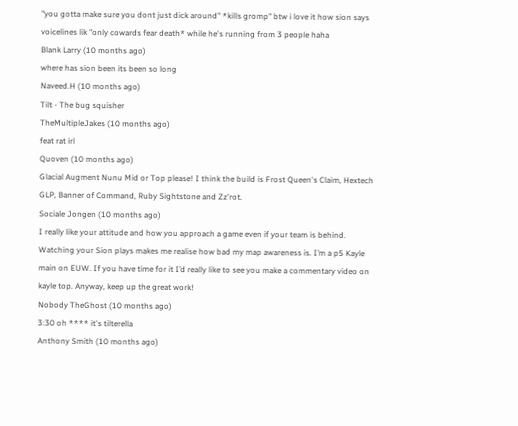"you gotta make sure you dont just dick around" *kills gromp" btw i love it how sion says voicelines lik "only cowards fear death* while he's running from 3 people haha
Blank Larry (10 months ago)
where has sion been its been so long
Naveed.H (10 months ago)
Tilt - The bug squisher
TheMultipleJakes (10 months ago)
feat rat irl
Quoven (10 months ago)
Glacial Augment Nunu Mid or Top please! I think the build is Frost Queen's Claim, Hextech GLP, Banner of Command, Ruby Sightstone and Zz'rot.
Sociale Jongen (10 months ago)
I really like your attitude and how you approach a game even if your team is behind. Watching your Sion plays makes me realise how bad my map awareness is. I’m a p5 Kayle main on EUW. If you have time for it I’d really like to see you make a commentary video on kayle top. Anyway, keep up the great work!
Nobody TheGhost (10 months ago)
3:30 oh **** it's tilterella
Anthony Smith (10 months ago)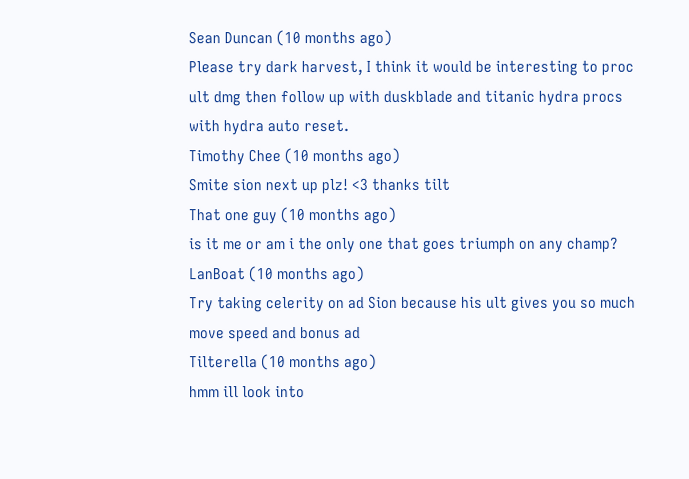Sean Duncan (10 months ago)
Please try dark harvest, I think it would be interesting to proc ult dmg then follow up with duskblade and titanic hydra procs with hydra auto reset.
Timothy Chee (10 months ago)
Smite sion next up plz! <3 thanks tilt
That one guy (10 months ago)
is it me or am i the only one that goes triumph on any champ?
LanBoat (10 months ago)
Try taking celerity on ad Sion because his ult gives you so much move speed and bonus ad
Tilterella (10 months ago)
hmm ill look into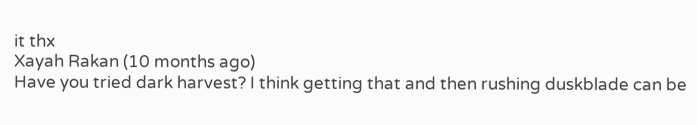it thx
Xayah Rakan (10 months ago)
Have you tried dark harvest? I think getting that and then rushing duskblade can be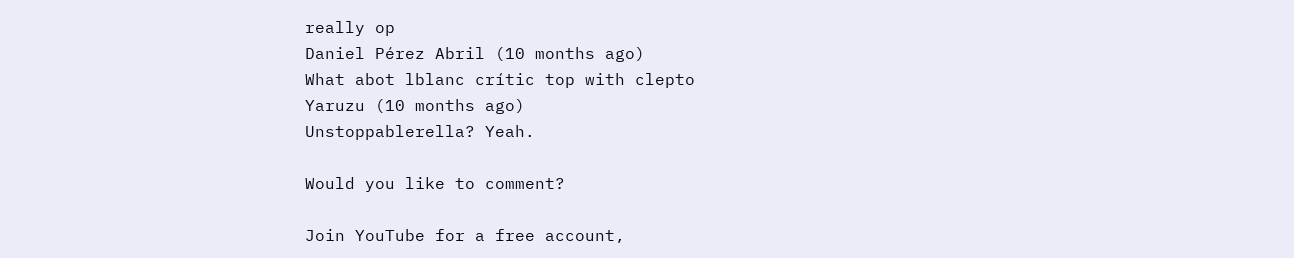really op
Daniel Pérez Abril (10 months ago)
What abot lblanc crític top with clepto
Yaruzu (10 months ago)
Unstoppablerella? Yeah.

Would you like to comment?

Join YouTube for a free account,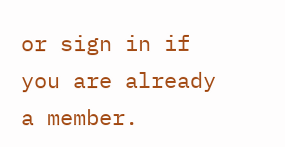or sign in if you are already a member.